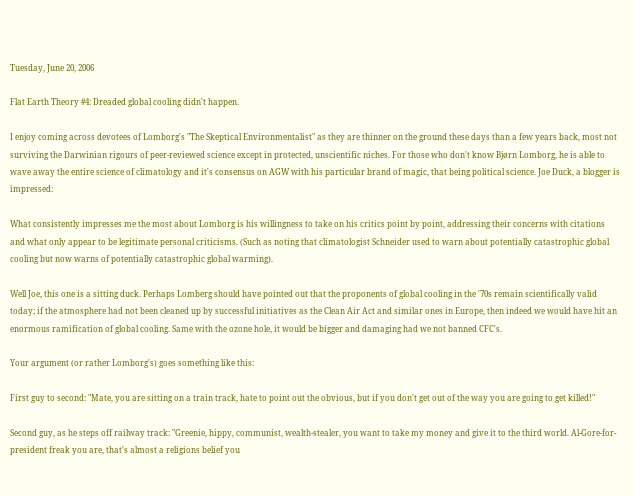Tuesday, June 20, 2006

Flat Earth Theory #4: Dreaded global cooling didn't happen.

I enjoy coming across devotees of Lomborg's "The Skeptical Environmentalist" as they are thinner on the ground these days than a few years back, most not surviving the Darwinian rigours of peer-reviewed science except in protected, unscientific niches. For those who don't know Bjørn Lomborg, he is able to wave away the entire science of climatology and it's consensus on AGW with his particular brand of magic, that being political science. Joe Duck, a blogger is impressed:

What consistently impresses me the most about Lomborg is his willingness to take on his critics point by point, addressing their concerns with citations and what only appear to be legitimate personal criticisms. (Such as noting that climatologist Schneider used to warn about potentially catastrophic global cooling but now warns of potentially catastrophic global warming).

Well Joe, this one is a sitting duck. Perhaps Lomberg should have pointed out that the proponents of global cooling in the '70s remain scientifically valid today; if the atmosphere had not been cleaned up by successful initiatives as the Clean Air Act and similar ones in Europe, then indeed we would have hit an enormous ramification of global cooling. Same with the ozone hole, it would be bigger and damaging had we not banned CFC's.

Your argument (or rather Lomborg's) goes something like this:

First guy to second: "Mate, you are sitting on a train track, hate to point out the obvious, but if you don't get out of the way you are going to get killed!"

Second guy, as he steps off railway track: "Greenie, hippy, communist, wealth-stealer, you want to take my money and give it to the third world. Al-Gore-for-president freak you are, that's almost a religions belief you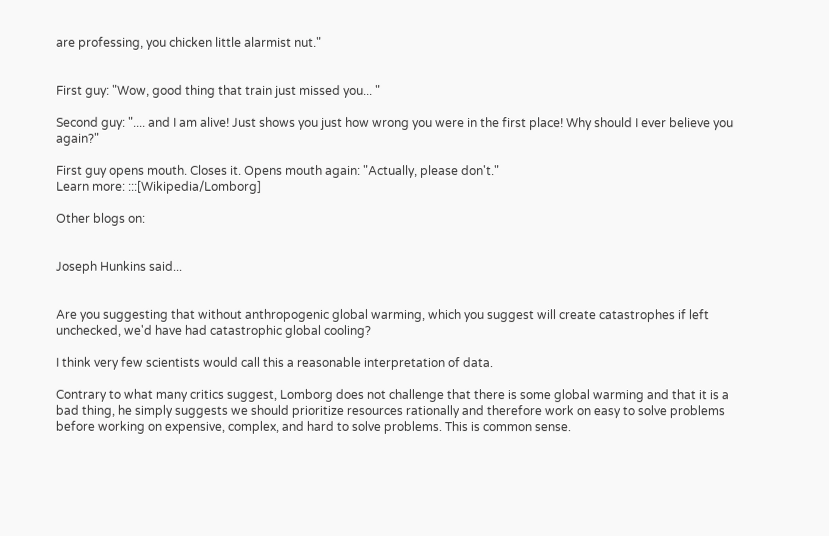are professing, you chicken little alarmist nut."


First guy: "Wow, good thing that train just missed you... "

Second guy: ".... and I am alive! Just shows you just how wrong you were in the first place! Why should I ever believe you again?"

First guy opens mouth. Closes it. Opens mouth again: "Actually, please don't."
Learn more: :::[Wikipedia/Lomborg]

Other blogs on:


Joseph Hunkins said...


Are you suggesting that without anthropogenic global warming, which you suggest will create catastrophes if left unchecked, we'd have had catastrophic global cooling?

I think very few scientists would call this a reasonable interpretation of data.

Contrary to what many critics suggest, Lomborg does not challenge that there is some global warming and that it is a bad thing, he simply suggests we should prioritize resources rationally and therefore work on easy to solve problems before working on expensive, complex, and hard to solve problems. This is common sense.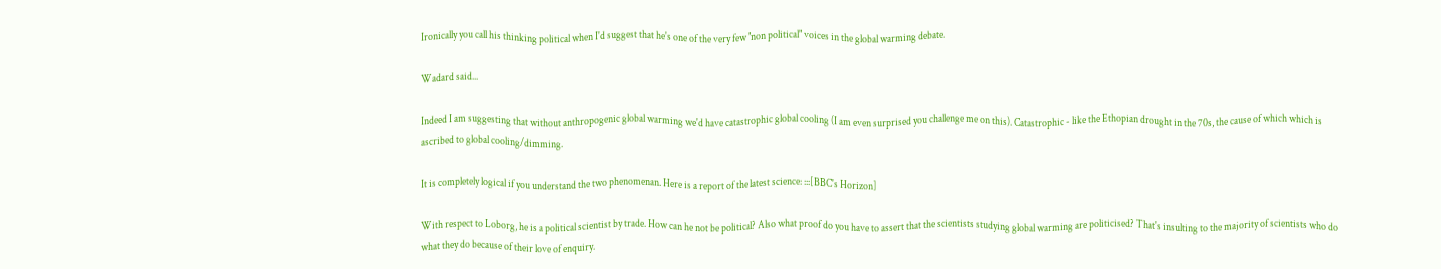Ironically you call his thinking political when I'd suggest that he's one of the very few "non political" voices in the global warming debate.

Wadard said...

Indeed I am suggesting that without anthropogenic global warming we'd have catastrophic global cooling (I am even surprised you challenge me on this). Catastrophic - like the Ethopian drought in the 70s, the cause of which which is ascribed to global cooling/dimming.

It is completely logical if you understand the two phenomenan. Here is a report of the latest science: :::[BBC's Horizon]

With respect to Loborg, he is a political scientist by trade. How can he not be political? Also what proof do you have to assert that the scientists studying global warming are politicised? That's insulting to the majority of scientists who do what they do because of their love of enquiry.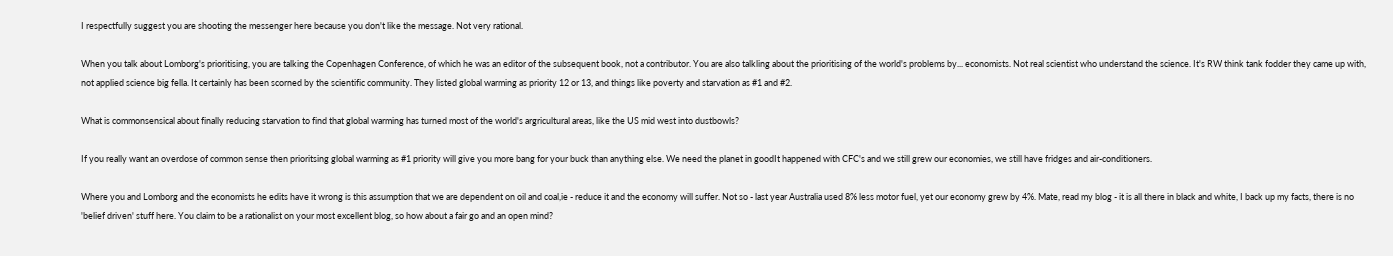I respectfully suggest you are shooting the messenger here because you don't like the message. Not very rational.

When you talk about Lomborg's prioritising, you are talking the Copenhagen Conference, of which he was an editor of the subsequent book, not a contributor. You are also talkling about the prioritising of the world's problems by... economists. Not real scientist who understand the science. It's RW think tank fodder they came up with, not applied science big fella. It certainly has been scorned by the scientific community. They listed global warming as priority 12 or 13, and things like poverty and starvation as #1 and #2.

What is commonsensical about finally reducing starvation to find that global warming has turned most of the world's argricultural areas, like the US mid west into dustbowls?

If you really want an overdose of common sense then prioritsing global warming as #1 priority will give you more bang for your buck than anything else. We need the planet in goodIt happened with CFC's and we still grew our economies, we still have fridges and air-conditioners.

Where you and Lomborg and the economists he edits have it wrong is this assumption that we are dependent on oil and coal,ie - reduce it and the economy will suffer. Not so - last year Australia used 8% less motor fuel, yet our economy grew by 4%. Mate, read my blog - it is all there in black and white, I back up my facts, there is no 'belief driven' stuff here. You claim to be a rationalist on your most excellent blog, so how about a fair go and an open mind?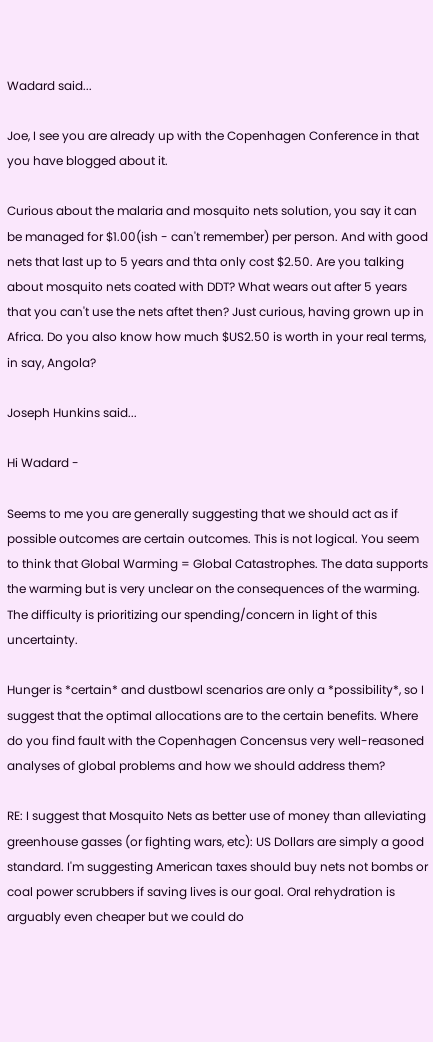Wadard said...

Joe, I see you are already up with the Copenhagen Conference in that you have blogged about it.

Curious about the malaria and mosquito nets solution, you say it can be managed for $1.00(ish - can't remember) per person. And with good nets that last up to 5 years and thta only cost $2.50. Are you talking about mosquito nets coated with DDT? What wears out after 5 years that you can't use the nets aftet then? Just curious, having grown up in Africa. Do you also know how much $US2.50 is worth in your real terms, in say, Angola?

Joseph Hunkins said...

Hi Wadard -

Seems to me you are generally suggesting that we should act as if possible outcomes are certain outcomes. This is not logical. You seem to think that Global Warming = Global Catastrophes. The data supports the warming but is very unclear on the consequences of the warming. The difficulty is prioritizing our spending/concern in light of this uncertainty.

Hunger is *certain* and dustbowl scenarios are only a *possibility*, so I suggest that the optimal allocations are to the certain benefits. Where do you find fault with the Copenhagen Concensus very well-reasoned analyses of global problems and how we should address them?

RE: I suggest that Mosquito Nets as better use of money than alleviating greenhouse gasses (or fighting wars, etc): US Dollars are simply a good standard. I'm suggesting American taxes should buy nets not bombs or coal power scrubbers if saving lives is our goal. Oral rehydration is arguably even cheaper but we could do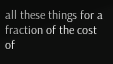all these things for a fraction of the cost of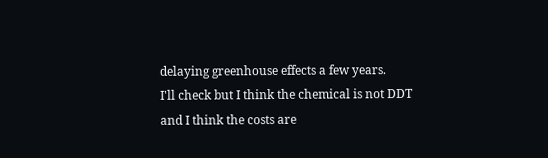delaying greenhouse effects a few years.
I'll check but I think the chemical is not DDT and I think the costs are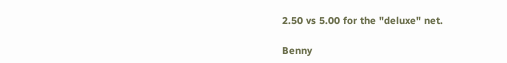2.50 vs 5.00 for the "deluxe" net.

Benny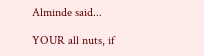Alminde said...

YOUR all nuts, if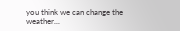you think we can change the weather...